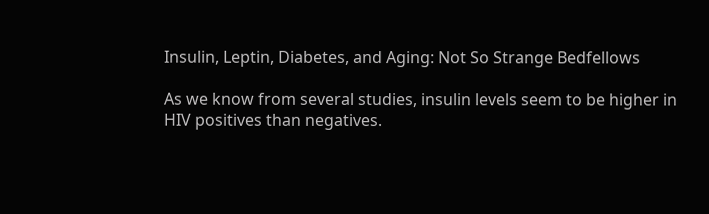Insulin, Leptin, Diabetes, and Aging: Not So Strange Bedfellows

As we know from several studies, insulin levels seem to be higher in HIV positives than negatives.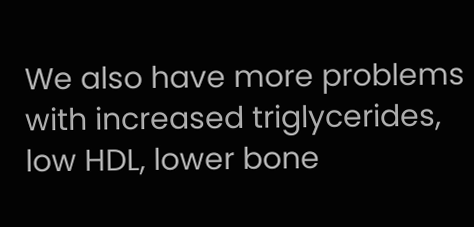We also have more problems with increased triglycerides, low HDL, lower bone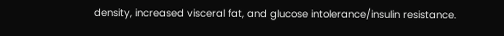density, increased visceral fat, and glucose intolerance/insulin resistance.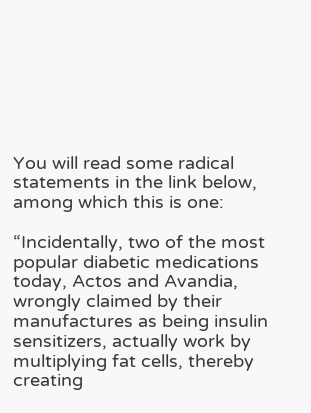You will read some radical statements in the link below, among which this is one:

“Incidentally, two of the most popular diabetic medications today, Actos and Avandia, wrongly claimed by their manufactures as being insulin sensitizers, actually work by multiplying fat cells, thereby creating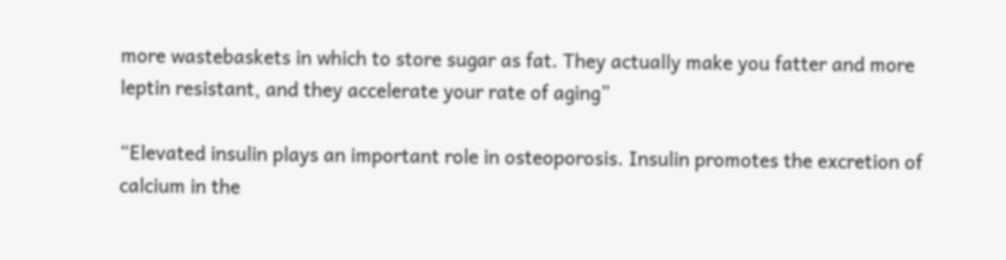more wastebaskets in which to store sugar as fat. They actually make you fatter and more leptin resistant, and they accelerate your rate of aging”

“Elevated insulin plays an important role in osteoporosis. Insulin promotes the excretion of calcium in the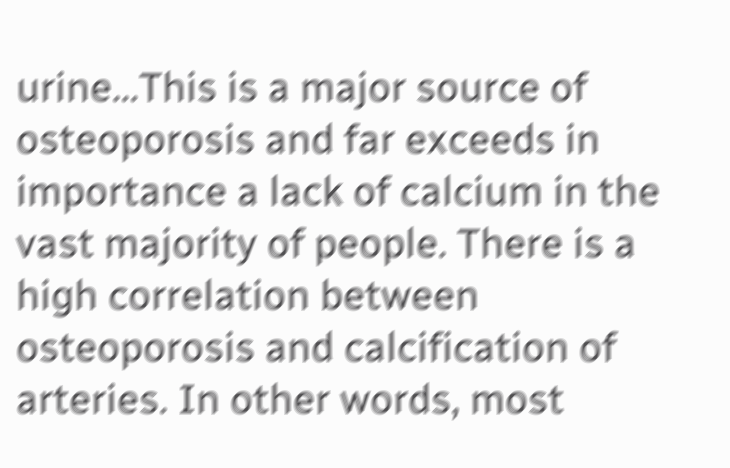urine…This is a major source of osteoporosis and far exceeds in importance a lack of calcium in the vast majority of people. There is a high correlation between osteoporosis and calcification of arteries. In other words, most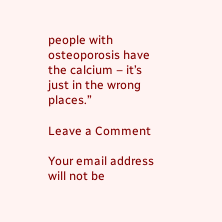people with osteoporosis have the calcium – it’s just in the wrong places.”

Leave a Comment

Your email address will not be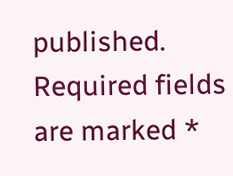published. Required fields are marked *